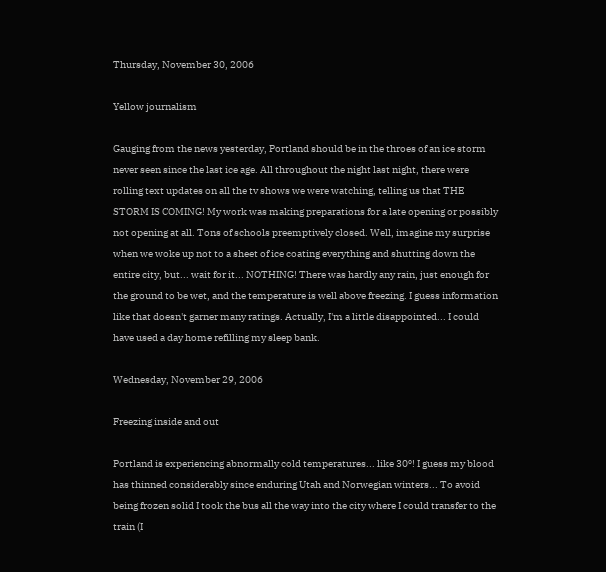Thursday, November 30, 2006

Yellow journalism

Gauging from the news yesterday, Portland should be in the throes of an ice storm never seen since the last ice age. All throughout the night last night, there were rolling text updates on all the tv shows we were watching, telling us that THE STORM IS COMING! My work was making preparations for a late opening or possibly not opening at all. Tons of schools preemptively closed. Well, imagine my surprise when we woke up not to a sheet of ice coating everything and shutting down the entire city, but... wait for it... NOTHING! There was hardly any rain, just enough for the ground to be wet, and the temperature is well above freezing. I guess information like that doesn't garner many ratings. Actually, I'm a little disappointed... I could have used a day home refilling my sleep bank.

Wednesday, November 29, 2006

Freezing inside and out

Portland is experiencing abnormally cold temperatures... like 30º! I guess my blood has thinned considerably since enduring Utah and Norwegian winters... To avoid being frozen solid I took the bus all the way into the city where I could transfer to the train (I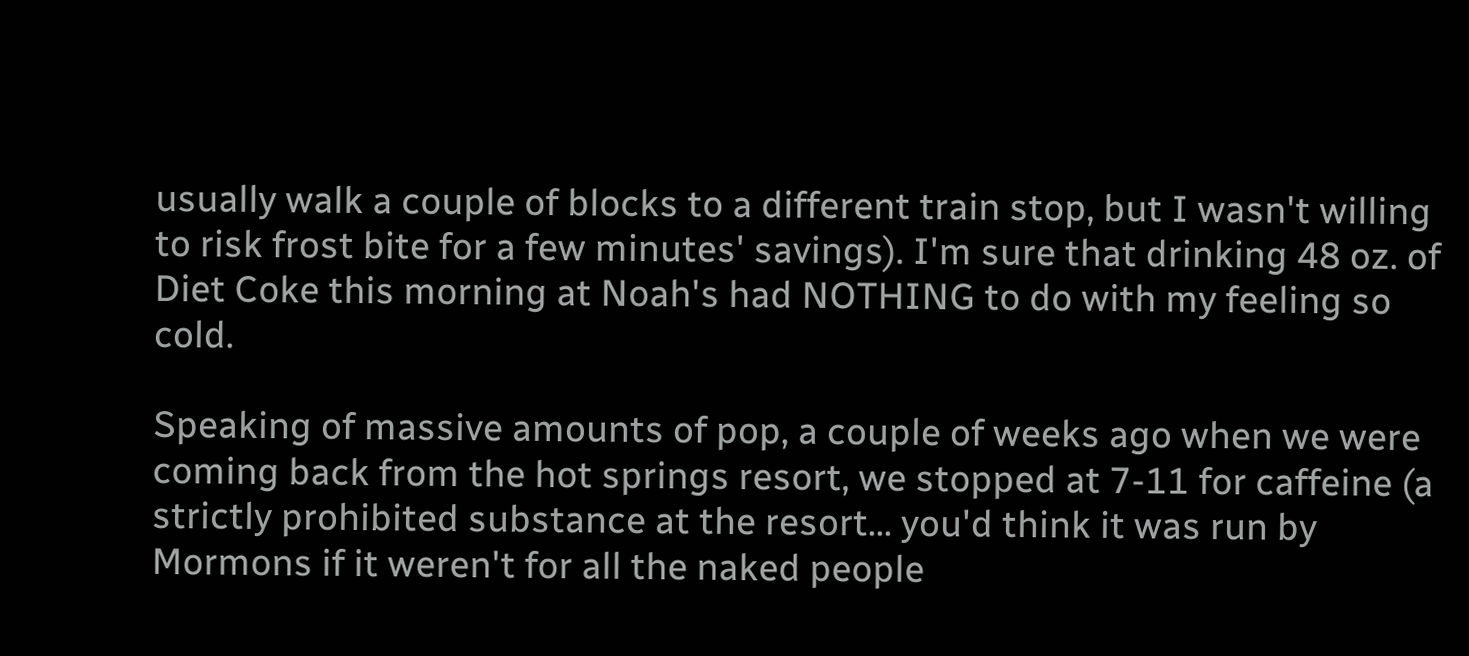usually walk a couple of blocks to a different train stop, but I wasn't willing to risk frost bite for a few minutes' savings). I'm sure that drinking 48 oz. of Diet Coke this morning at Noah's had NOTHING to do with my feeling so cold.

Speaking of massive amounts of pop, a couple of weeks ago when we were coming back from the hot springs resort, we stopped at 7-11 for caffeine (a strictly prohibited substance at the resort... you'd think it was run by Mormons if it weren't for all the naked people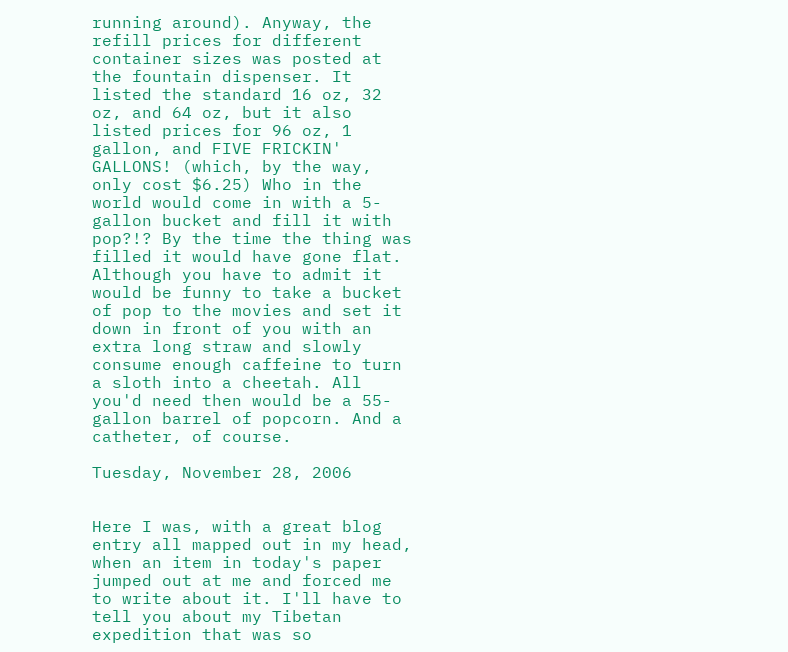running around). Anyway, the refill prices for different container sizes was posted at the fountain dispenser. It listed the standard 16 oz, 32 oz, and 64 oz, but it also listed prices for 96 oz, 1 gallon, and FIVE FRICKIN' GALLONS! (which, by the way, only cost $6.25) Who in the world would come in with a 5-gallon bucket and fill it with pop?!? By the time the thing was filled it would have gone flat. Although you have to admit it would be funny to take a bucket of pop to the movies and set it down in front of you with an extra long straw and slowly consume enough caffeine to turn a sloth into a cheetah. All you'd need then would be a 55-gallon barrel of popcorn. And a catheter, of course.

Tuesday, November 28, 2006


Here I was, with a great blog entry all mapped out in my head, when an item in today's paper jumped out at me and forced me to write about it. I'll have to tell you about my Tibetan expedition that was so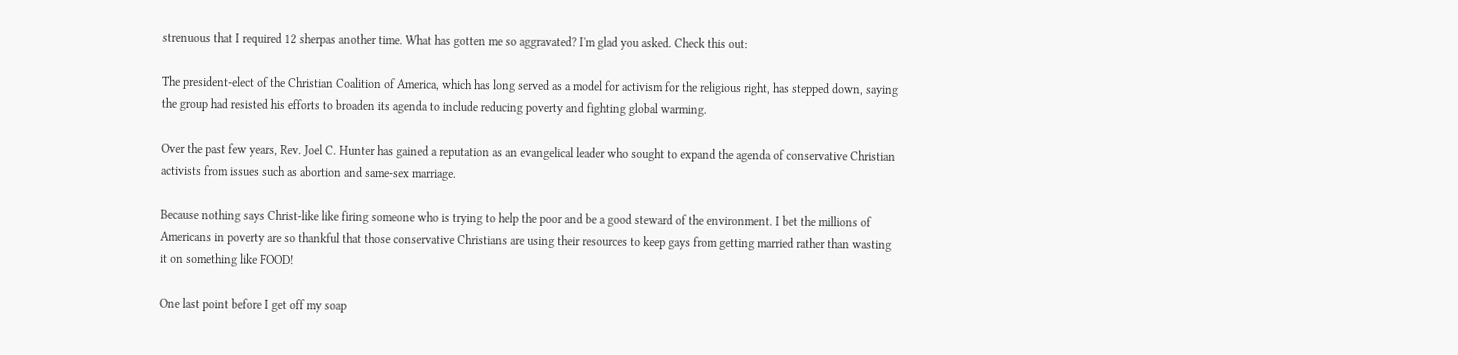strenuous that I required 12 sherpas another time. What has gotten me so aggravated? I'm glad you asked. Check this out:

The president-elect of the Christian Coalition of America, which has long served as a model for activism for the religious right, has stepped down, saying the group had resisted his efforts to broaden its agenda to include reducing poverty and fighting global warming.

Over the past few years, Rev. Joel C. Hunter has gained a reputation as an evangelical leader who sought to expand the agenda of conservative Christian activists from issues such as abortion and same-sex marriage.

Because nothing says Christ-like like firing someone who is trying to help the poor and be a good steward of the environment. I bet the millions of Americans in poverty are so thankful that those conservative Christians are using their resources to keep gays from getting married rather than wasting it on something like FOOD!

One last point before I get off my soap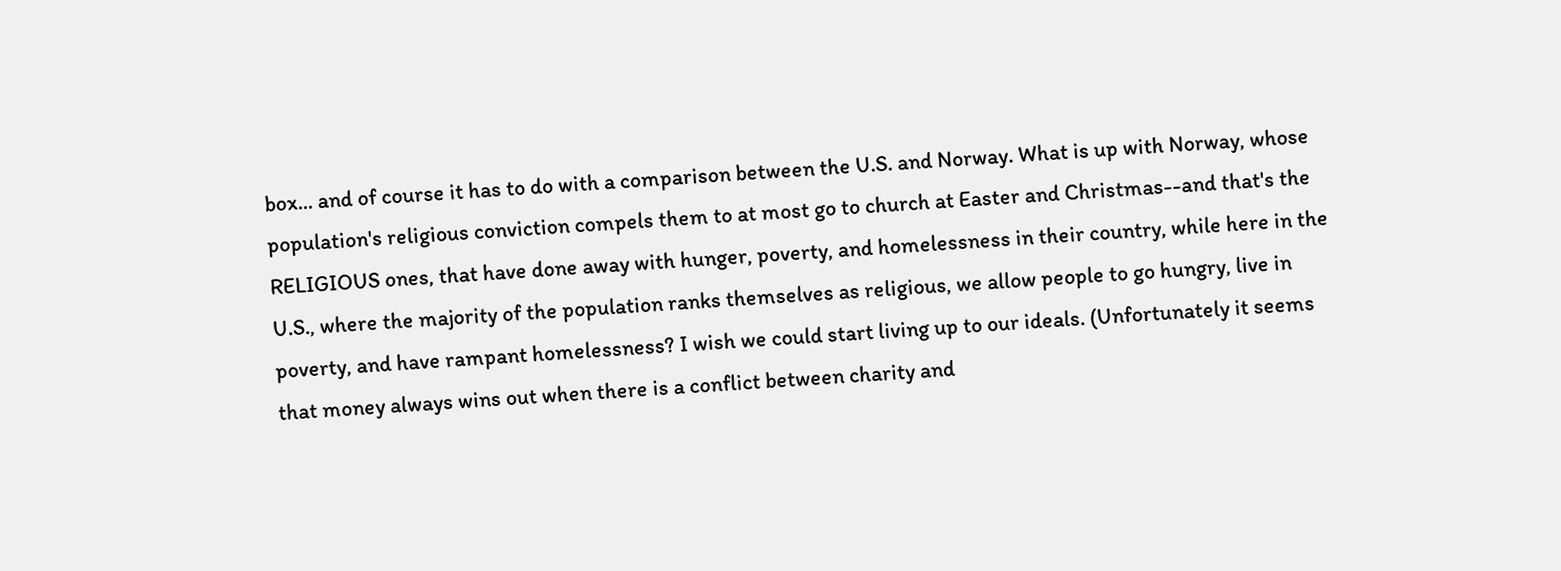box... and of course it has to do with a comparison between the U.S. and Norway. What is up with Norway, whose population's religious conviction compels them to at most go to church at Easter and Christmas--and that's the RELIGIOUS ones, that have done away with hunger, poverty, and homelessness in their country, while here in the U.S., where the majority of the population ranks themselves as religious, we allow people to go hungry, live in poverty, and have rampant homelessness? I wish we could start living up to our ideals. (Unfortunately it seems that money always wins out when there is a conflict between charity and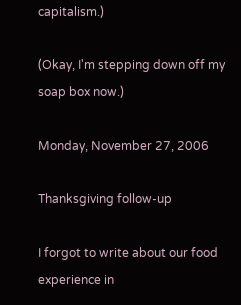capitalism.)

(Okay, I'm stepping down off my soap box now.)

Monday, November 27, 2006

Thanksgiving follow-up

I forgot to write about our food experience in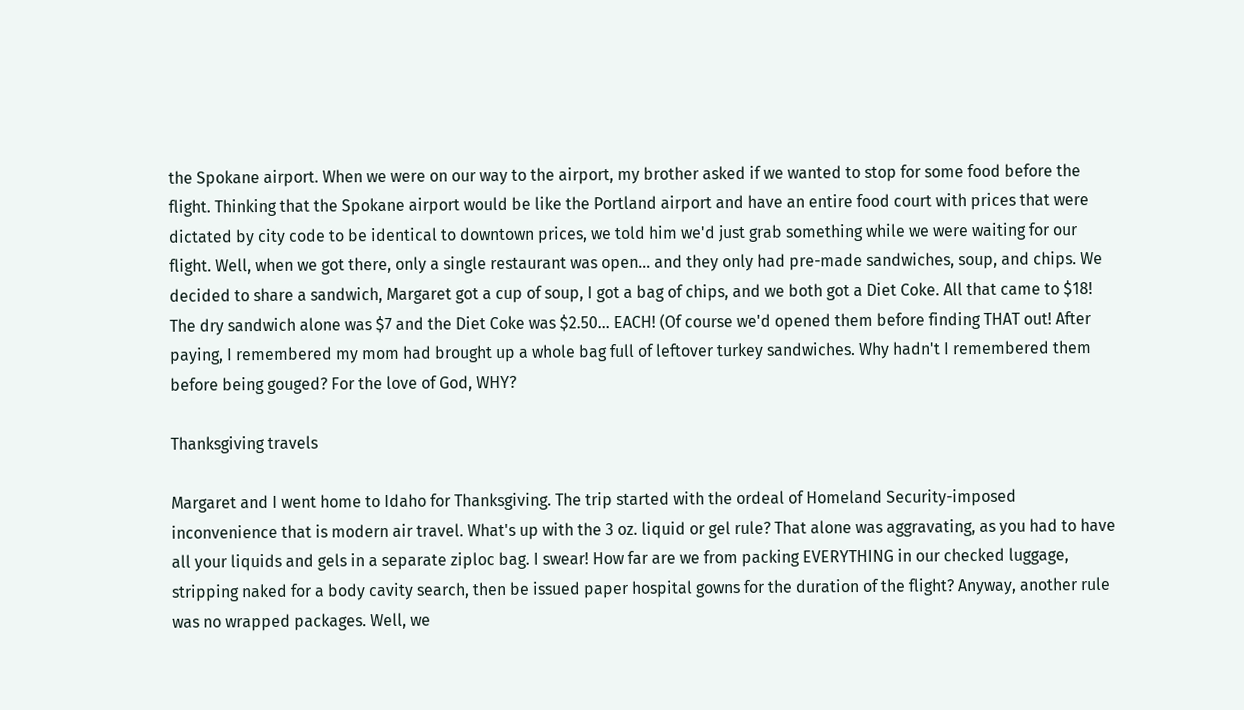the Spokane airport. When we were on our way to the airport, my brother asked if we wanted to stop for some food before the flight. Thinking that the Spokane airport would be like the Portland airport and have an entire food court with prices that were dictated by city code to be identical to downtown prices, we told him we'd just grab something while we were waiting for our flight. Well, when we got there, only a single restaurant was open... and they only had pre-made sandwiches, soup, and chips. We decided to share a sandwich, Margaret got a cup of soup, I got a bag of chips, and we both got a Diet Coke. All that came to $18! The dry sandwich alone was $7 and the Diet Coke was $2.50... EACH! (Of course we'd opened them before finding THAT out! After paying, I remembered my mom had brought up a whole bag full of leftover turkey sandwiches. Why hadn't I remembered them before being gouged? For the love of God, WHY?

Thanksgiving travels

Margaret and I went home to Idaho for Thanksgiving. The trip started with the ordeal of Homeland Security-imposed inconvenience that is modern air travel. What's up with the 3 oz. liquid or gel rule? That alone was aggravating, as you had to have all your liquids and gels in a separate ziploc bag. I swear! How far are we from packing EVERYTHING in our checked luggage, stripping naked for a body cavity search, then be issued paper hospital gowns for the duration of the flight? Anyway, another rule was no wrapped packages. Well, we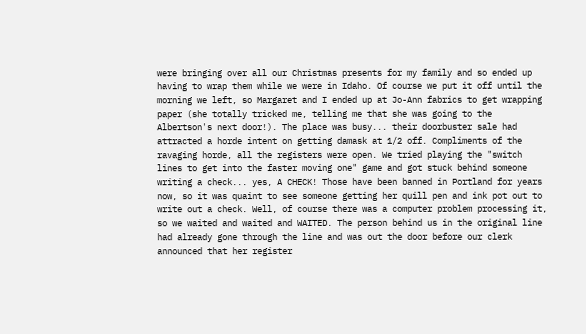were bringing over all our Christmas presents for my family and so ended up having to wrap them while we were in Idaho. Of course we put it off until the morning we left, so Margaret and I ended up at Jo-Ann fabrics to get wrapping paper (she totally tricked me, telling me that she was going to the Albertson's next door!). The place was busy... their doorbuster sale had attracted a horde intent on getting damask at 1/2 off. Compliments of the ravaging horde, all the registers were open. We tried playing the "switch lines to get into the faster moving one" game and got stuck behind someone writing a check... yes, A CHECK! Those have been banned in Portland for years now, so it was quaint to see someone getting her quill pen and ink pot out to write out a check. Well, of course there was a computer problem processing it, so we waited and waited and WAITED. The person behind us in the original line had already gone through the line and was out the door before our clerk announced that her register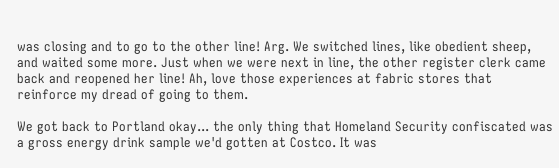was closing and to go to the other line! Arg. We switched lines, like obedient sheep, and waited some more. Just when we were next in line, the other register clerk came back and reopened her line! Ah, love those experiences at fabric stores that reinforce my dread of going to them.

We got back to Portland okay... the only thing that Homeland Security confiscated was a gross energy drink sample we'd gotten at Costco. It was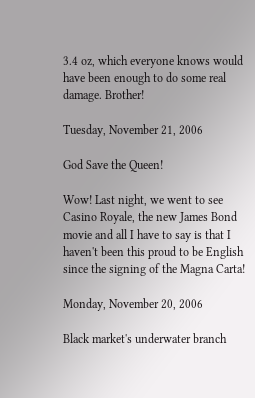3.4 oz, which everyone knows would have been enough to do some real damage. Brother!

Tuesday, November 21, 2006

God Save the Queen!

Wow! Last night, we went to see Casino Royale, the new James Bond movie and all I have to say is that I haven't been this proud to be English since the signing of the Magna Carta!

Monday, November 20, 2006

Black market's underwater branch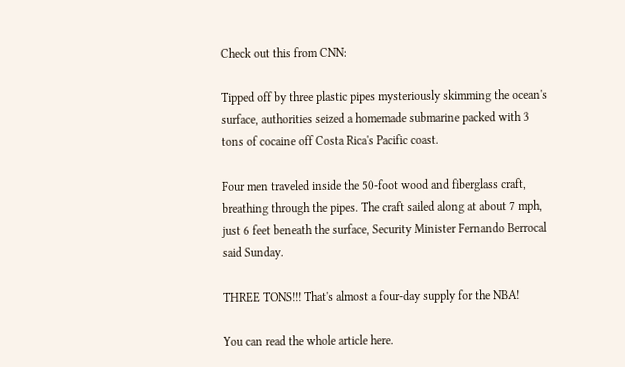Check out this from CNN:

Tipped off by three plastic pipes mysteriously skimming the ocean's surface, authorities seized a homemade submarine packed with 3 tons of cocaine off Costa Rica's Pacific coast.

Four men traveled inside the 50-foot wood and fiberglass craft, breathing through the pipes. The craft sailed along at about 7 mph, just 6 feet beneath the surface, Security Minister Fernando Berrocal said Sunday.

THREE TONS!!! That's almost a four-day supply for the NBA!

You can read the whole article here.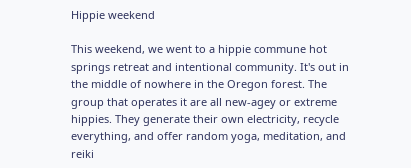Hippie weekend

This weekend, we went to a hippie commune hot springs retreat and intentional community. It's out in the middle of nowhere in the Oregon forest. The group that operates it are all new-agey or extreme hippies. They generate their own electricity, recycle everything, and offer random yoga, meditation, and reiki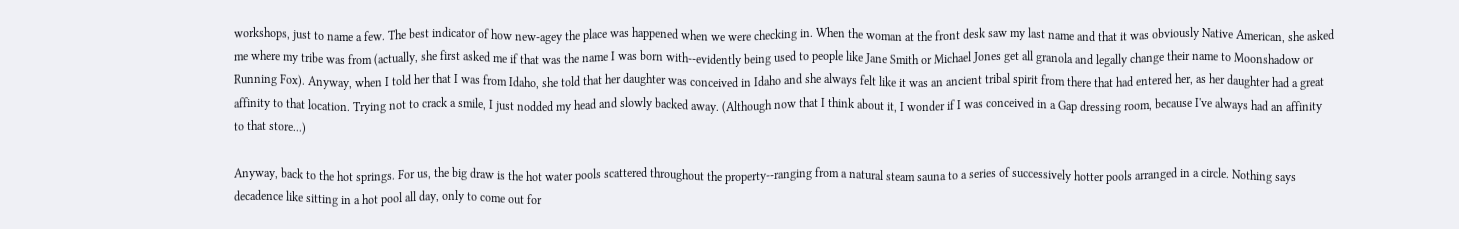workshops, just to name a few. The best indicator of how new-agey the place was happened when we were checking in. When the woman at the front desk saw my last name and that it was obviously Native American, she asked me where my tribe was from (actually, she first asked me if that was the name I was born with--evidently being used to people like Jane Smith or Michael Jones get all granola and legally change their name to Moonshadow or Running Fox). Anyway, when I told her that I was from Idaho, she told that her daughter was conceived in Idaho and she always felt like it was an ancient tribal spirit from there that had entered her, as her daughter had a great affinity to that location. Trying not to crack a smile, I just nodded my head and slowly backed away. (Although now that I think about it, I wonder if I was conceived in a Gap dressing room, because I've always had an affinity to that store...)

Anyway, back to the hot springs. For us, the big draw is the hot water pools scattered throughout the property--ranging from a natural steam sauna to a series of successively hotter pools arranged in a circle. Nothing says decadence like sitting in a hot pool all day, only to come out for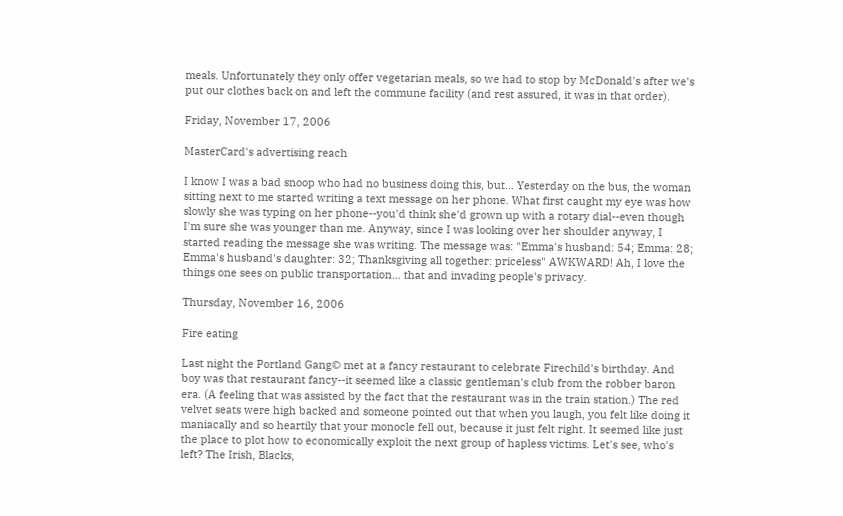meals. Unfortunately they only offer vegetarian meals, so we had to stop by McDonald's after we's put our clothes back on and left the commune facility (and rest assured, it was in that order).

Friday, November 17, 2006

MasterCard's advertising reach

I know I was a bad snoop who had no business doing this, but... Yesterday on the bus, the woman sitting next to me started writing a text message on her phone. What first caught my eye was how slowly she was typing on her phone--you'd think she'd grown up with a rotary dial--even though I'm sure she was younger than me. Anyway, since I was looking over her shoulder anyway, I started reading the message she was writing. The message was: "Emma's husband: 54; Emma: 28; Emma's husband's daughter: 32; Thanksgiving all together: priceless" AWKWARD! Ah, I love the things one sees on public transportation... that and invading people's privacy.

Thursday, November 16, 2006

Fire eating

Last night the Portland Gang© met at a fancy restaurant to celebrate Firechild's birthday. And boy was that restaurant fancy--it seemed like a classic gentleman's club from the robber baron era. (A feeling that was assisted by the fact that the restaurant was in the train station.) The red velvet seats were high backed and someone pointed out that when you laugh, you felt like doing it maniacally and so heartily that your monocle fell out, because it just felt right. It seemed like just the place to plot how to economically exploit the next group of hapless victims. Let's see, who's left? The Irish, Blacks,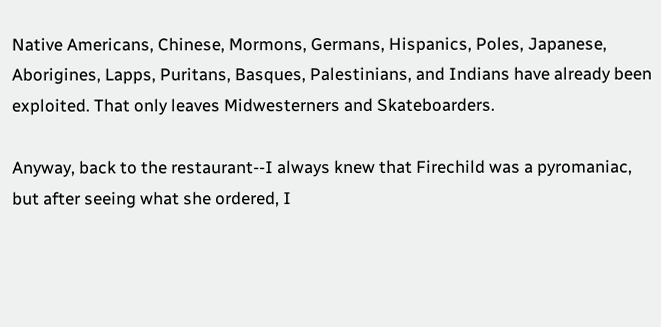Native Americans, Chinese, Mormons, Germans, Hispanics, Poles, Japanese, Aborigines, Lapps, Puritans, Basques, Palestinians, and Indians have already been exploited. That only leaves Midwesterners and Skateboarders.

Anyway, back to the restaurant--I always knew that Firechild was a pyromaniac, but after seeing what she ordered, I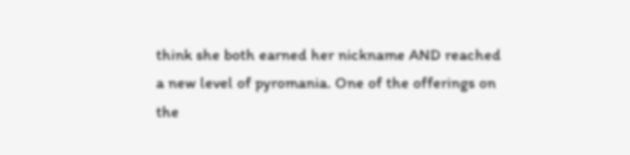think she both earned her nickname AND reached a new level of pyromania. One of the offerings on the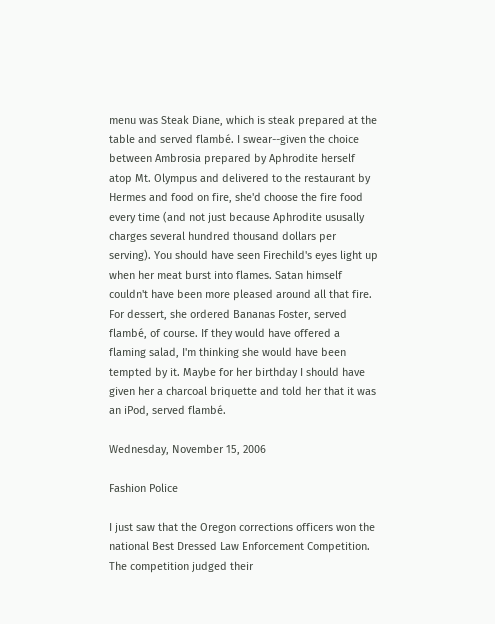menu was Steak Diane, which is steak prepared at the table and served flambé. I swear--given the choice between Ambrosia prepared by Aphrodite herself atop Mt. Olympus and delivered to the restaurant by Hermes and food on fire, she'd choose the fire food every time (and not just because Aphrodite ususally charges several hundred thousand dollars per serving). You should have seen Firechild's eyes light up when her meat burst into flames. Satan himself couldn't have been more pleased around all that fire. For dessert, she ordered Bananas Foster, served flambé, of course. If they would have offered a flaming salad, I'm thinking she would have been tempted by it. Maybe for her birthday I should have given her a charcoal briquette and told her that it was an iPod, served flambé.

Wednesday, November 15, 2006

Fashion Police

I just saw that the Oregon corrections officers won the national Best Dressed Law Enforcement Competition. The competition judged their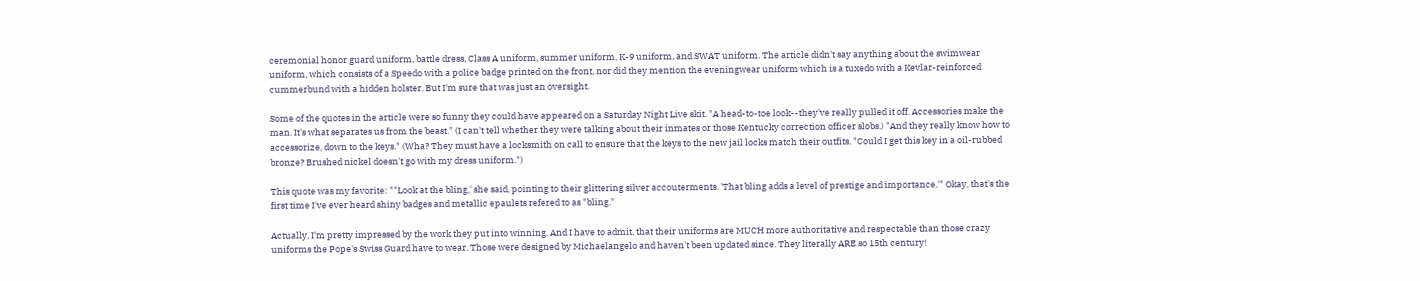ceremonial honor guard uniform, battle dress, Class A uniform, summer uniform, K-9 uniform, and SWAT uniform. The article didn't say anything about the swimwear uniform, which consists of a Speedo with a police badge printed on the front, nor did they mention the eveningwear uniform which is a tuxedo with a Kevlar-reinforced cummerbund with a hidden holster. But I'm sure that was just an oversight.

Some of the quotes in the article were so funny they could have appeared on a Saturday Night Live skit. "A head-to-toe look--they've really pulled it off. Accessories make the man. It's what separates us from the beast." (I can't tell whether they were talking about their inmates or those Kentucky correction officer slobs.) "And they really know how to accessorize, down to the keys." (Wha? They must have a locksmith on call to ensure that the keys to the new jail locks match their outfits. "Could I get this key in a oil-rubbed bronze? Brushed nickel doesn't go with my dress uniform.")

This quote was my favorite: ""Look at the bling,' she said, pointing to their glittering silver accouterments. 'That bling adds a level of prestige and importance.'" Okay, that's the first time I've ever heard shiny badges and metallic epaulets refered to as "bling."

Actually, I'm pretty impressed by the work they put into winning. And I have to admit, that their uniforms are MUCH more authoritative and respectable than those crazy uniforms the Pope's Swiss Guard have to wear. Those were designed by Michaelangelo and haven't been updated since. They literally ARE so 15th century!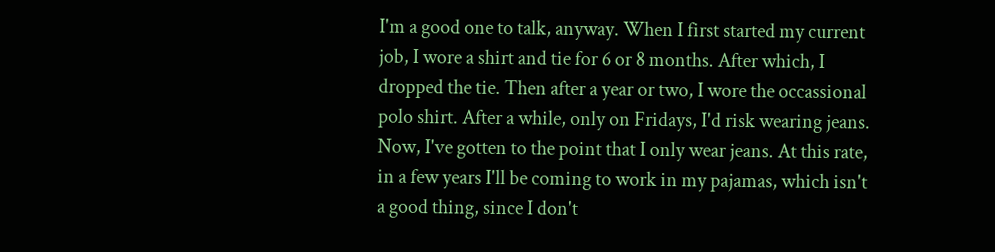I'm a good one to talk, anyway. When I first started my current job, I wore a shirt and tie for 6 or 8 months. After which, I dropped the tie. Then after a year or two, I wore the occassional polo shirt. After a while, only on Fridays, I'd risk wearing jeans. Now, I've gotten to the point that I only wear jeans. At this rate, in a few years I'll be coming to work in my pajamas, which isn't a good thing, since I don't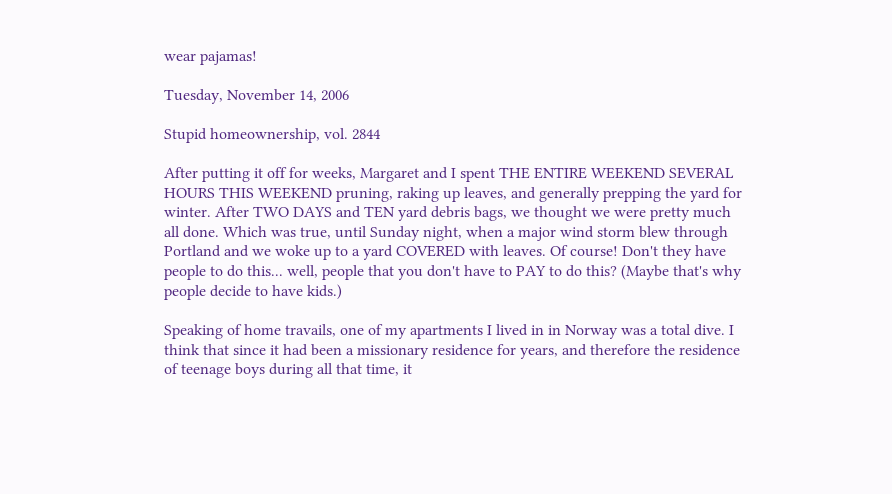wear pajamas!

Tuesday, November 14, 2006

Stupid homeownership, vol. 2844

After putting it off for weeks, Margaret and I spent THE ENTIRE WEEKEND SEVERAL HOURS THIS WEEKEND pruning, raking up leaves, and generally prepping the yard for winter. After TWO DAYS and TEN yard debris bags, we thought we were pretty much all done. Which was true, until Sunday night, when a major wind storm blew through Portland and we woke up to a yard COVERED with leaves. Of course! Don't they have people to do this... well, people that you don't have to PAY to do this? (Maybe that's why people decide to have kids.)

Speaking of home travails, one of my apartments I lived in in Norway was a total dive. I think that since it had been a missionary residence for years, and therefore the residence of teenage boys during all that time, it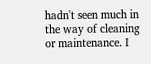hadn't seen much in the way of cleaning or maintenance. I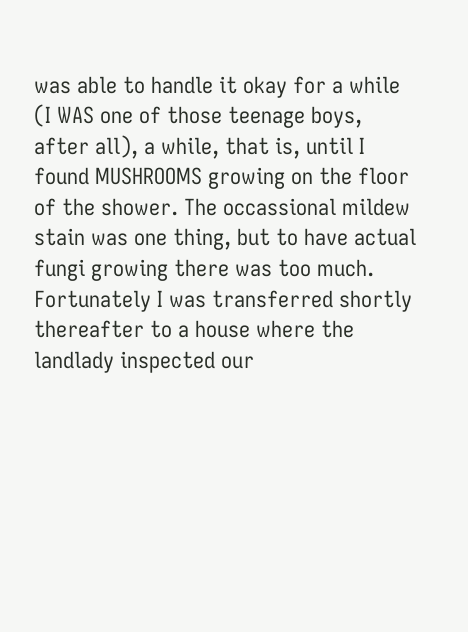was able to handle it okay for a while (I WAS one of those teenage boys, after all), a while, that is, until I found MUSHROOMS growing on the floor of the shower. The occassional mildew stain was one thing, but to have actual fungi growing there was too much. Fortunately I was transferred shortly thereafter to a house where the landlady inspected our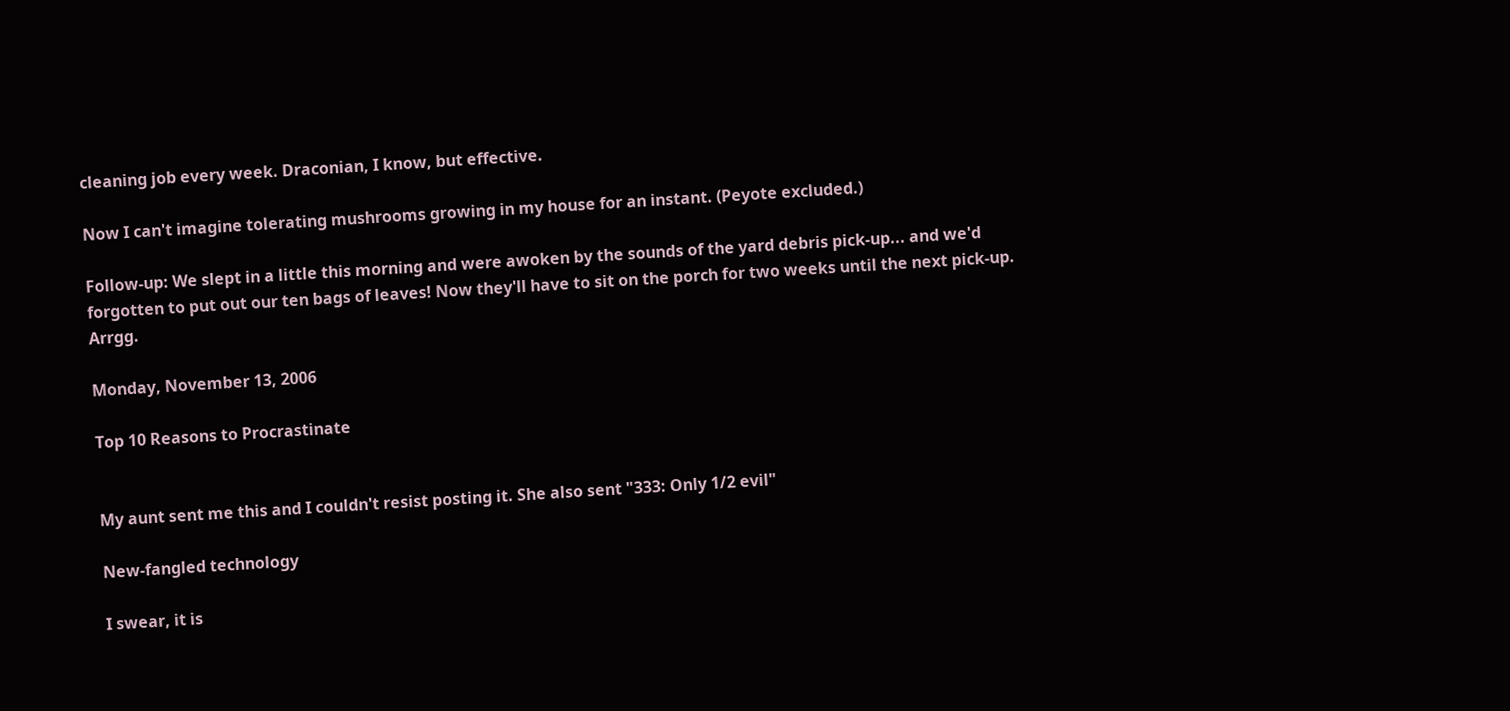cleaning job every week. Draconian, I know, but effective.

Now I can't imagine tolerating mushrooms growing in my house for an instant. (Peyote excluded.)

Follow-up: We slept in a little this morning and were awoken by the sounds of the yard debris pick-up... and we'd forgotten to put out our ten bags of leaves! Now they'll have to sit on the porch for two weeks until the next pick-up. Arrgg.

Monday, November 13, 2006

Top 10 Reasons to Procrastinate


My aunt sent me this and I couldn't resist posting it. She also sent "333: Only 1/2 evil"

New-fangled technology

I swear, it is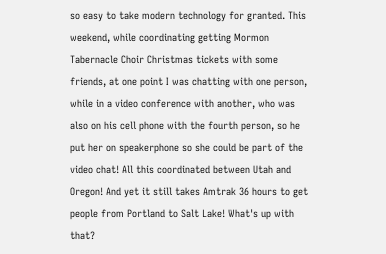so easy to take modern technology for granted. This weekend, while coordinating getting Mormon Tabernacle Choir Christmas tickets with some friends, at one point I was chatting with one person, while in a video conference with another, who was also on his cell phone with the fourth person, so he put her on speakerphone so she could be part of the video chat! All this coordinated between Utah and Oregon! And yet it still takes Amtrak 36 hours to get people from Portland to Salt Lake! What's up with that?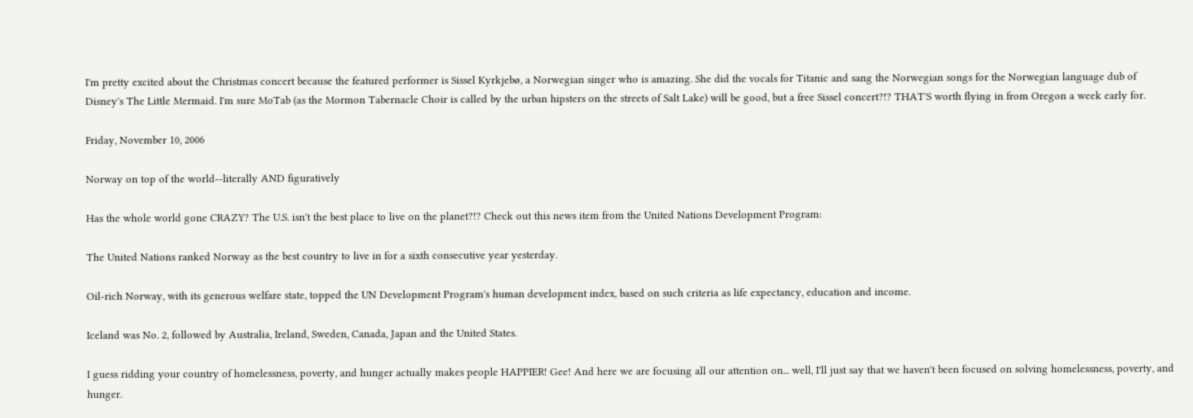I'm pretty excited about the Christmas concert because the featured performer is Sissel Kyrkjebø, a Norwegian singer who is amazing. She did the vocals for Titanic and sang the Norwegian songs for the Norwegian language dub of Disney's The Little Mermaid. I'm sure MoTab (as the Mormon Tabernacle Choir is called by the urban hipsters on the streets of Salt Lake) will be good, but a free Sissel concert?!? THAT'S worth flying in from Oregon a week early for.

Friday, November 10, 2006

Norway on top of the world--literally AND figuratively

Has the whole world gone CRAZY? The U.S. isn't the best place to live on the planet?!? Check out this news item from the United Nations Development Program:

The United Nations ranked Norway as the best country to live in for a sixth consecutive year yesterday.

Oil-rich Norway, with its generous welfare state, topped the UN Development Program's human development index, based on such criteria as life expectancy, education and income.

Iceland was No. 2, followed by Australia, Ireland, Sweden, Canada, Japan and the United States.

I guess ridding your country of homelessness, poverty, and hunger actually makes people HAPPIER! Gee! And here we are focusing all our attention on... well, I'll just say that we haven't been focused on solving homelessness, poverty, and hunger.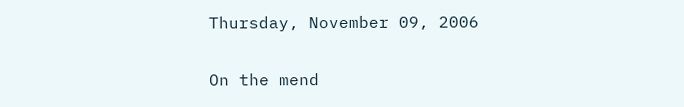Thursday, November 09, 2006

On the mend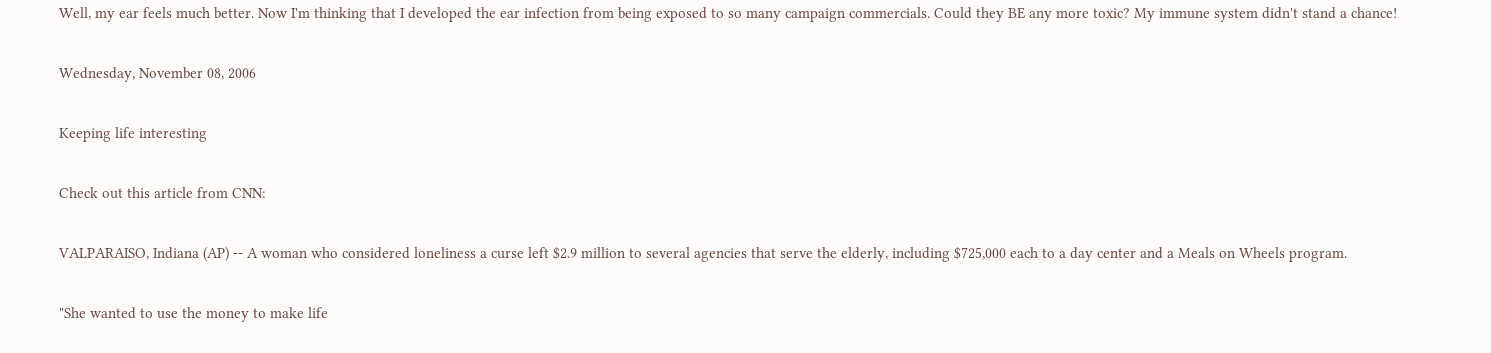Well, my ear feels much better. Now I'm thinking that I developed the ear infection from being exposed to so many campaign commercials. Could they BE any more toxic? My immune system didn't stand a chance!

Wednesday, November 08, 2006

Keeping life interesting

Check out this article from CNN:

VALPARAISO, Indiana (AP) -- A woman who considered loneliness a curse left $2.9 million to several agencies that serve the elderly, including $725,000 each to a day center and a Meals on Wheels program.

"She wanted to use the money to make life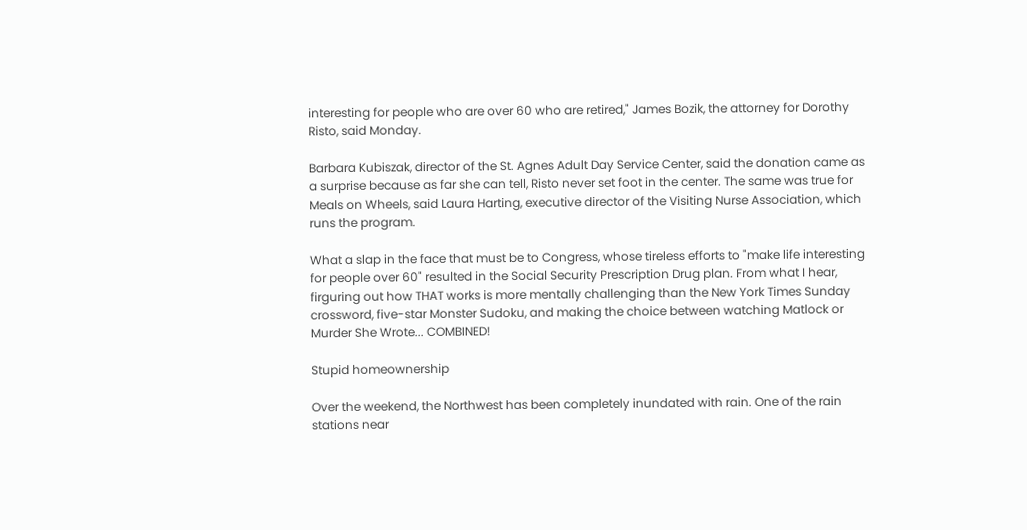interesting for people who are over 60 who are retired," James Bozik, the attorney for Dorothy Risto, said Monday.

Barbara Kubiszak, director of the St. Agnes Adult Day Service Center, said the donation came as a surprise because as far she can tell, Risto never set foot in the center. The same was true for Meals on Wheels, said Laura Harting, executive director of the Visiting Nurse Association, which runs the program.

What a slap in the face that must be to Congress, whose tireless efforts to "make life interesting for people over 60" resulted in the Social Security Prescription Drug plan. From what I hear, firguring out how THAT works is more mentally challenging than the New York Times Sunday crossword, five-star Monster Sudoku, and making the choice between watching Matlock or Murder She Wrote... COMBINED!

Stupid homeownership

Over the weekend, the Northwest has been completely inundated with rain. One of the rain stations near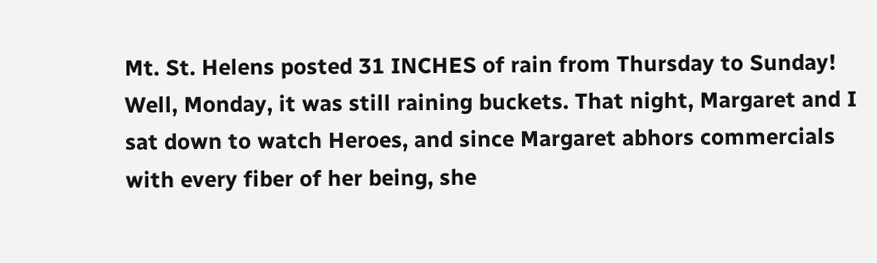Mt. St. Helens posted 31 INCHES of rain from Thursday to Sunday! Well, Monday, it was still raining buckets. That night, Margaret and I sat down to watch Heroes, and since Margaret abhors commercials with every fiber of her being, she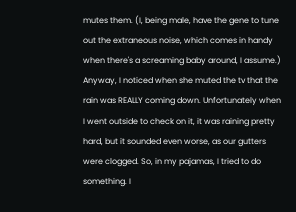mutes them. (I, being male, have the gene to tune out the extraneous noise, which comes in handy when there's a screaming baby around, I assume.) Anyway, I noticed when she muted the tv that the rain was REALLY coming down. Unfortunately when I went outside to check on it, it was raining pretty hard, but it sounded even worse, as our gutters were clogged. So, in my pajamas, I tried to do something. I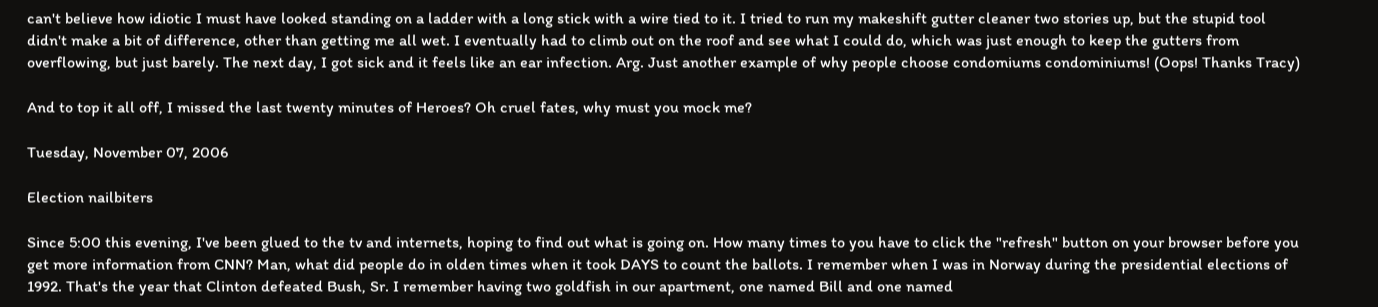can't believe how idiotic I must have looked standing on a ladder with a long stick with a wire tied to it. I tried to run my makeshift gutter cleaner two stories up, but the stupid tool didn't make a bit of difference, other than getting me all wet. I eventually had to climb out on the roof and see what I could do, which was just enough to keep the gutters from overflowing, but just barely. The next day, I got sick and it feels like an ear infection. Arg. Just another example of why people choose condomiums condominiums! (Oops! Thanks Tracy)

And to top it all off, I missed the last twenty minutes of Heroes? Oh cruel fates, why must you mock me?

Tuesday, November 07, 2006

Election nailbiters

Since 5:00 this evening, I've been glued to the tv and internets, hoping to find out what is going on. How many times to you have to click the "refresh" button on your browser before you get more information from CNN? Man, what did people do in olden times when it took DAYS to count the ballots. I remember when I was in Norway during the presidential elections of 1992. That's the year that Clinton defeated Bush, Sr. I remember having two goldfish in our apartment, one named Bill and one named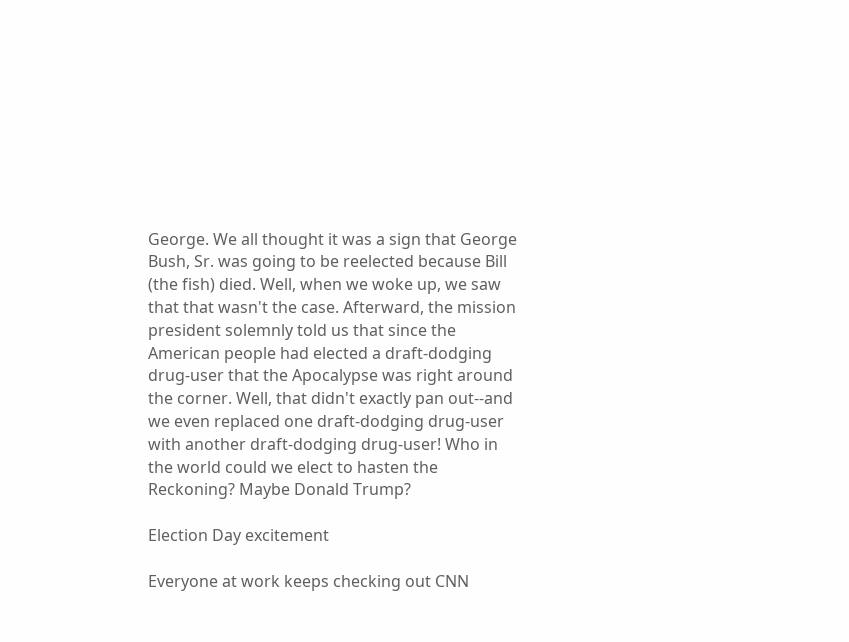George. We all thought it was a sign that George Bush, Sr. was going to be reelected because Bill (the fish) died. Well, when we woke up, we saw that that wasn't the case. Afterward, the mission president solemnly told us that since the American people had elected a draft-dodging drug-user that the Apocalypse was right around the corner. Well, that didn't exactly pan out--and we even replaced one draft-dodging drug-user with another draft-dodging drug-user! Who in the world could we elect to hasten the Reckoning? Maybe Donald Trump?

Election Day excitement

Everyone at work keeps checking out CNN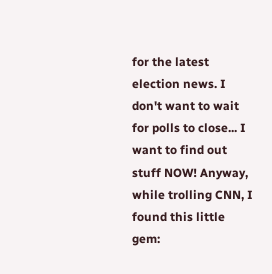for the latest election news. I don't want to wait for polls to close... I want to find out stuff NOW! Anyway, while trolling CNN, I found this little gem: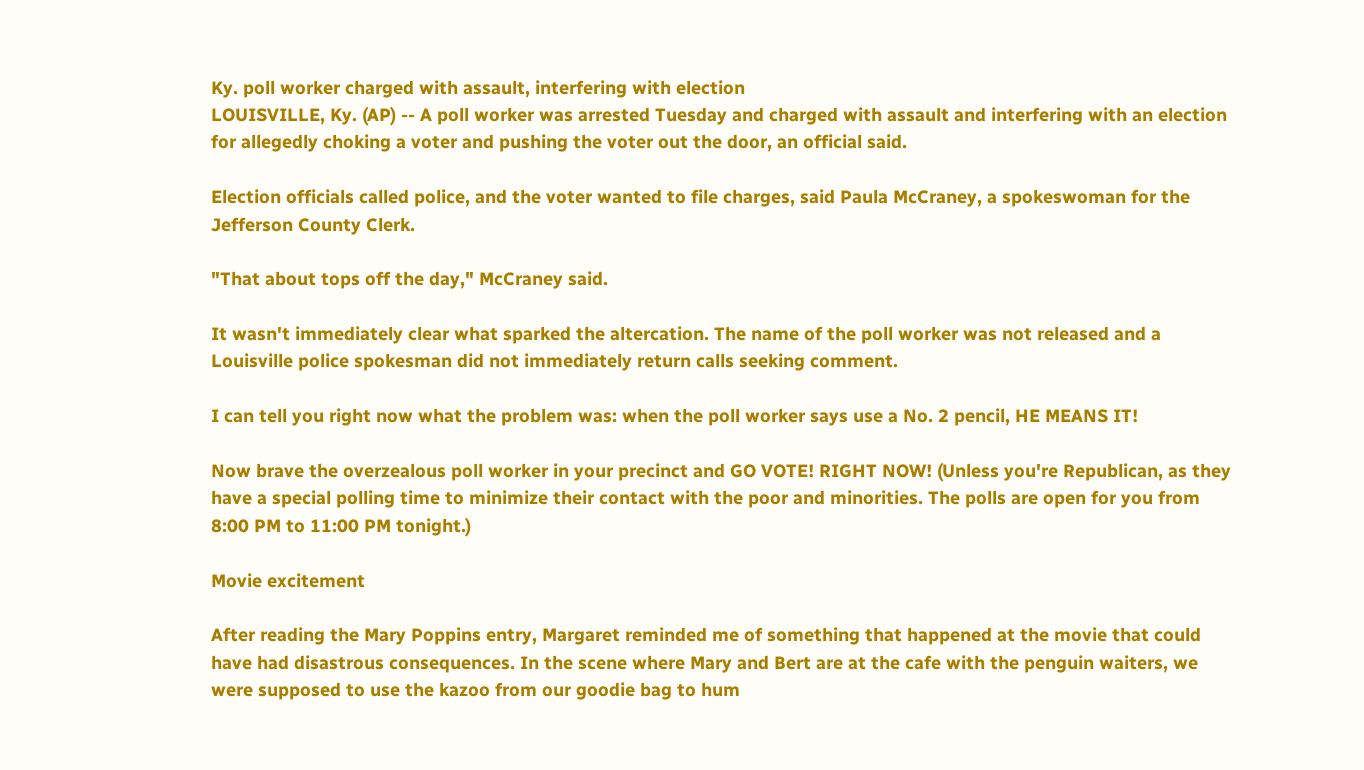Ky. poll worker charged with assault, interfering with election
LOUISVILLE, Ky. (AP) -- A poll worker was arrested Tuesday and charged with assault and interfering with an election for allegedly choking a voter and pushing the voter out the door, an official said.

Election officials called police, and the voter wanted to file charges, said Paula McCraney, a spokeswoman for the Jefferson County Clerk.

"That about tops off the day," McCraney said.

It wasn't immediately clear what sparked the altercation. The name of the poll worker was not released and a Louisville police spokesman did not immediately return calls seeking comment.

I can tell you right now what the problem was: when the poll worker says use a No. 2 pencil, HE MEANS IT!

Now brave the overzealous poll worker in your precinct and GO VOTE! RIGHT NOW! (Unless you're Republican, as they have a special polling time to minimize their contact with the poor and minorities. The polls are open for you from 8:00 PM to 11:00 PM tonight.)

Movie excitement

After reading the Mary Poppins entry, Margaret reminded me of something that happened at the movie that could have had disastrous consequences. In the scene where Mary and Bert are at the cafe with the penguin waiters, we were supposed to use the kazoo from our goodie bag to hum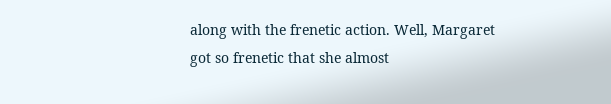along with the frenetic action. Well, Margaret got so frenetic that she almost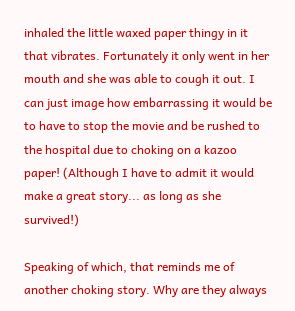inhaled the little waxed paper thingy in it that vibrates. Fortunately it only went in her mouth and she was able to cough it out. I can just image how embarrassing it would be to have to stop the movie and be rushed to the hospital due to choking on a kazoo paper! (Although I have to admit it would make a great story... as long as she survived!)

Speaking of which, that reminds me of another choking story. Why are they always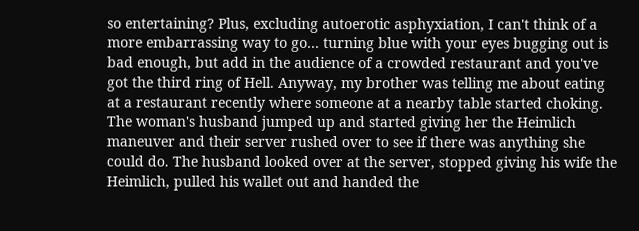so entertaining? Plus, excluding autoerotic asphyxiation, I can't think of a more embarrassing way to go... turning blue with your eyes bugging out is bad enough, but add in the audience of a crowded restaurant and you've got the third ring of Hell. Anyway, my brother was telling me about eating at a restaurant recently where someone at a nearby table started choking. The woman's husband jumped up and started giving her the Heimlich maneuver and their server rushed over to see if there was anything she could do. The husband looked over at the server, stopped giving his wife the Heimlich, pulled his wallet out and handed the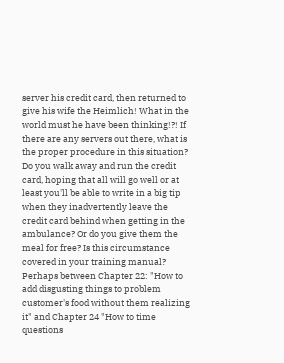server his credit card, then returned to give his wife the Heimlich! What in the world must he have been thinking!?! If there are any servers out there, what is the proper procedure in this situation? Do you walk away and run the credit card, hoping that all will go well or at least you'll be able to write in a big tip when they inadvertently leave the credit card behind when getting in the ambulance? Or do you give them the meal for free? Is this circumstance covered in your training manual? Perhaps between Chapter 22: "How to add disgusting things to problem customer's food without them realizing it" and Chapter 24 "How to time questions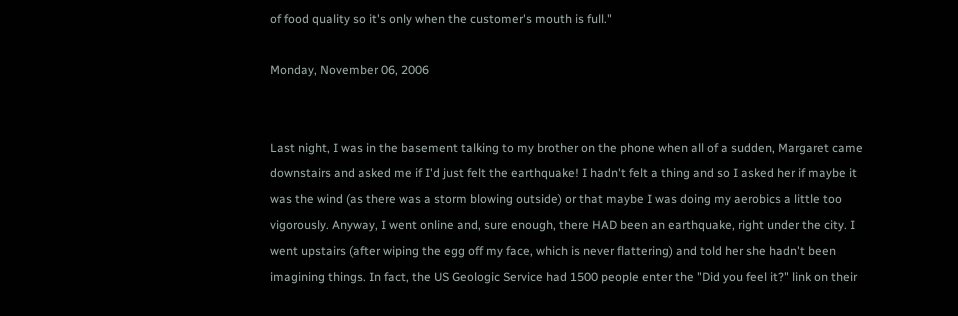of food quality so it's only when the customer's mouth is full."

Monday, November 06, 2006


Last night, I was in the basement talking to my brother on the phone when all of a sudden, Margaret came downstairs and asked me if I'd just felt the earthquake! I hadn't felt a thing and so I asked her if maybe it was the wind (as there was a storm blowing outside) or that maybe I was doing my aerobics a little too vigorously. Anyway, I went online and, sure enough, there HAD been an earthquake, right under the city. I went upstairs (after wiping the egg off my face, which is never flattering) and told her she hadn't been imagining things. In fact, the US Geologic Service had 1500 people enter the "Did you feel it?" link on their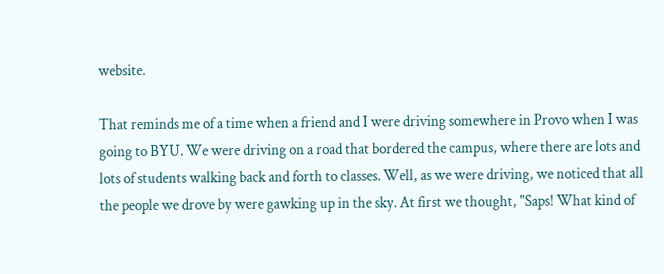website.

That reminds me of a time when a friend and I were driving somewhere in Provo when I was going to BYU. We were driving on a road that bordered the campus, where there are lots and lots of students walking back and forth to classes. Well, as we were driving, we noticed that all the people we drove by were gawking up in the sky. At first we thought, "Saps! What kind of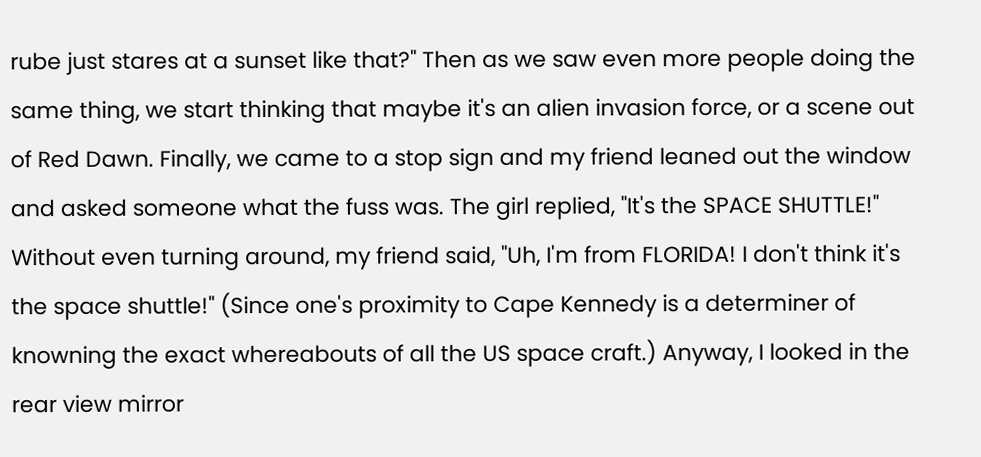rube just stares at a sunset like that?" Then as we saw even more people doing the same thing, we start thinking that maybe it's an alien invasion force, or a scene out of Red Dawn. Finally, we came to a stop sign and my friend leaned out the window and asked someone what the fuss was. The girl replied, "It's the SPACE SHUTTLE!" Without even turning around, my friend said, "Uh, I'm from FLORIDA! I don't think it's the space shuttle!" (Since one's proximity to Cape Kennedy is a determiner of knowning the exact whereabouts of all the US space craft.) Anyway, I looked in the rear view mirror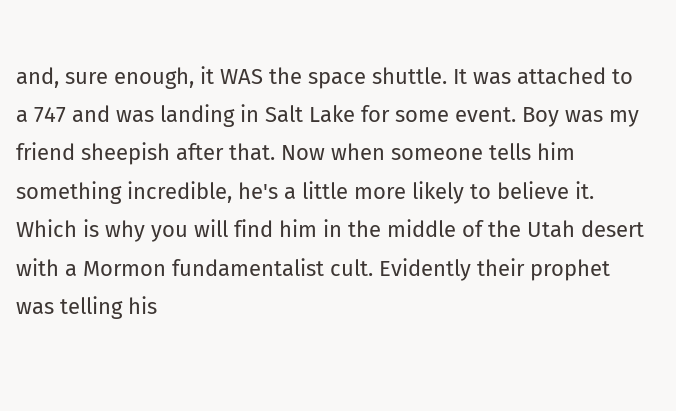and, sure enough, it WAS the space shuttle. It was attached to a 747 and was landing in Salt Lake for some event. Boy was my friend sheepish after that. Now when someone tells him something incredible, he's a little more likely to believe it. Which is why you will find him in the middle of the Utah desert with a Mormon fundamentalist cult. Evidently their prophet was telling his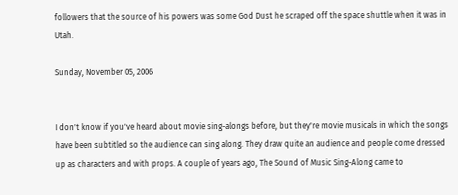followers that the source of his powers was some God Dust he scraped off the space shuttle when it was in Utah.

Sunday, November 05, 2006


I don't know if you've heard about movie sing-alongs before, but they're movie musicals in which the songs have been subtitled so the audience can sing along. They draw quite an audience and people come dressed up as characters and with props. A couple of years ago, The Sound of Music Sing-Along came to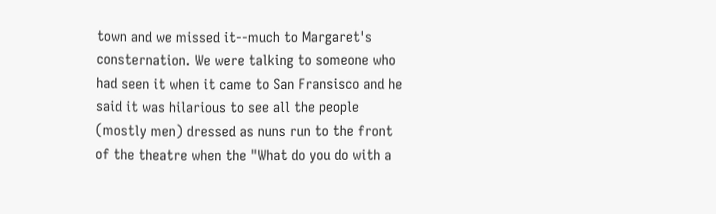town and we missed it--much to Margaret's consternation. We were talking to someone who had seen it when it came to San Fransisco and he said it was hilarious to see all the people (mostly men) dressed as nuns run to the front of the theatre when the "What do you do with a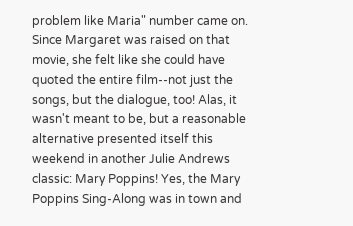problem like Maria" number came on. Since Margaret was raised on that movie, she felt like she could have quoted the entire film--not just the songs, but the dialogue, too! Alas, it wasn't meant to be, but a reasonable alternative presented itself this weekend in another Julie Andrews classic: Mary Poppins! Yes, the Mary Poppins Sing-Along was in town and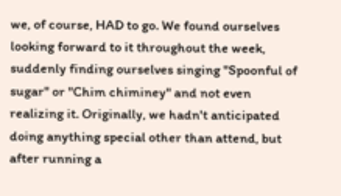we, of course, HAD to go. We found ourselves looking forward to it throughout the week, suddenly finding ourselves singing "Spoonful of sugar" or "Chim chiminey" and not even realizing it. Originally, we hadn't anticipated doing anything special other than attend, but after running a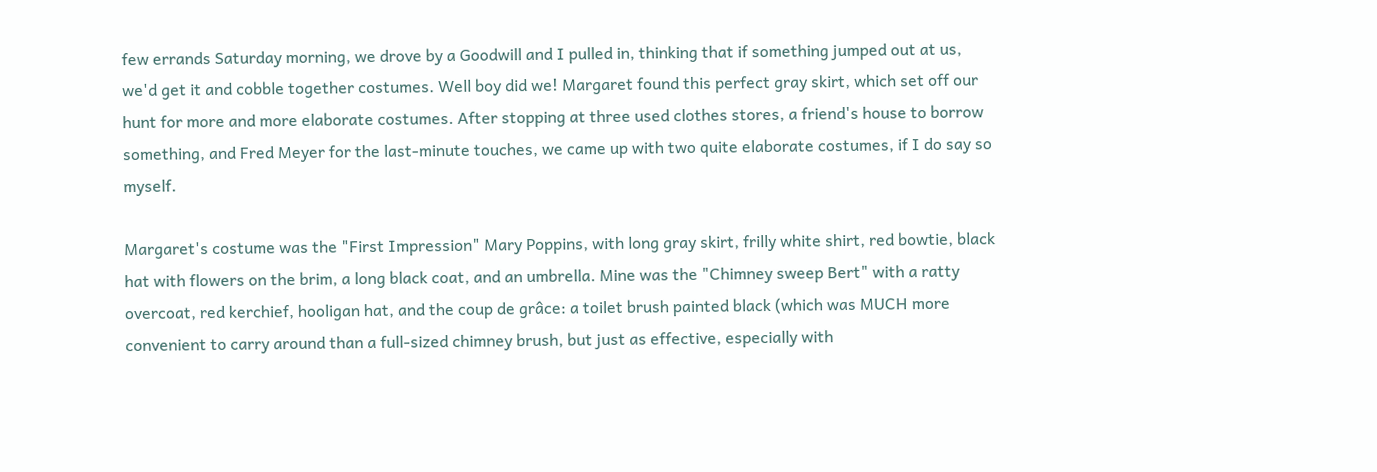few errands Saturday morning, we drove by a Goodwill and I pulled in, thinking that if something jumped out at us, we'd get it and cobble together costumes. Well boy did we! Margaret found this perfect gray skirt, which set off our hunt for more and more elaborate costumes. After stopping at three used clothes stores, a friend's house to borrow something, and Fred Meyer for the last-minute touches, we came up with two quite elaborate costumes, if I do say so myself.

Margaret's costume was the "First Impression" Mary Poppins, with long gray skirt, frilly white shirt, red bowtie, black hat with flowers on the brim, a long black coat, and an umbrella. Mine was the "Chimney sweep Bert" with a ratty overcoat, red kerchief, hooligan hat, and the coup de grâce: a toilet brush painted black (which was MUCH more convenient to carry around than a full-sized chimney brush, but just as effective, especially with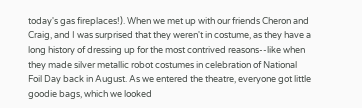today's gas fireplaces!). When we met up with our friends Cheron and Craig, and I was surprised that they weren't in costume, as they have a long history of dressing up for the most contrived reasons--like when they made silver metallic robot costumes in celebration of National Foil Day back in August. As we entered the theatre, everyone got little goodie bags, which we looked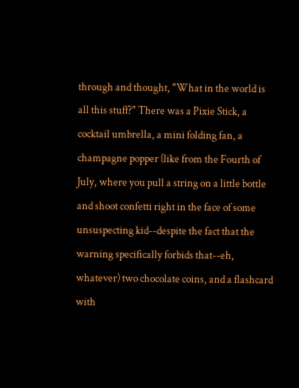through and thought, "What in the world is all this stuff?" There was a Pixie Stick, a cocktail umbrella, a mini folding fan, a champagne popper (like from the Fourth of July, where you pull a string on a little bottle and shoot confetti right in the face of some unsuspecting kid--despite the fact that the warning specifically forbids that--eh, whatever) two chocolate coins, and a flashcard with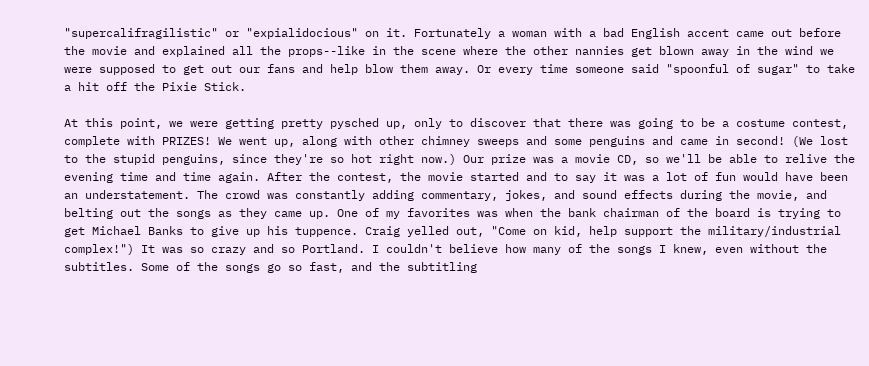"supercalifragilistic" or "expialidocious" on it. Fortunately a woman with a bad English accent came out before the movie and explained all the props--like in the scene where the other nannies get blown away in the wind we were supposed to get out our fans and help blow them away. Or every time someone said "spoonful of sugar" to take a hit off the Pixie Stick.

At this point, we were getting pretty pysched up, only to discover that there was going to be a costume contest, complete with PRIZES! We went up, along with other chimney sweeps and some penguins and came in second! (We lost to the stupid penguins, since they're so hot right now.) Our prize was a movie CD, so we'll be able to relive the evening time and time again. After the contest, the movie started and to say it was a lot of fun would have been an understatement. The crowd was constantly adding commentary, jokes, and sound effects during the movie, and belting out the songs as they came up. One of my favorites was when the bank chairman of the board is trying to get Michael Banks to give up his tuppence. Craig yelled out, "Come on kid, help support the military/industrial complex!") It was so crazy and so Portland. I couldn't believe how many of the songs I knew, even without the subtitles. Some of the songs go so fast, and the subtitling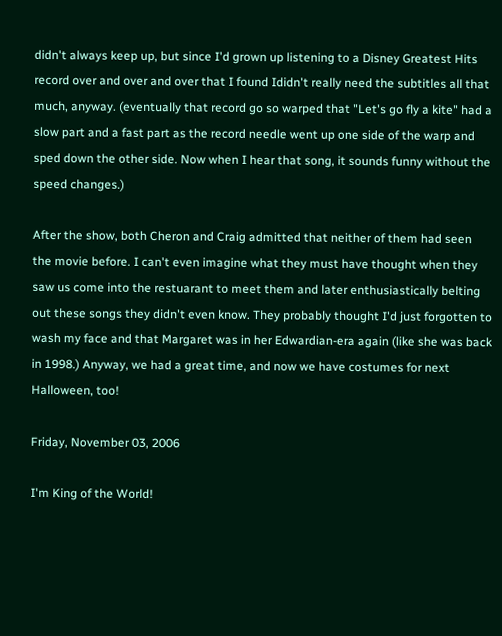didn't always keep up, but since I'd grown up listening to a Disney Greatest Hits record over and over and over that I found Ididn't really need the subtitles all that much, anyway. (eventually that record go so warped that "Let's go fly a kite" had a slow part and a fast part as the record needle went up one side of the warp and sped down the other side. Now when I hear that song, it sounds funny without the speed changes.)

After the show, both Cheron and Craig admitted that neither of them had seen the movie before. I can't even imagine what they must have thought when they saw us come into the restuarant to meet them and later enthusiastically belting out these songs they didn't even know. They probably thought I'd just forgotten to wash my face and that Margaret was in her Edwardian-era again (like she was back in 1998.) Anyway, we had a great time, and now we have costumes for next Halloween, too!

Friday, November 03, 2006

I'm King of the World!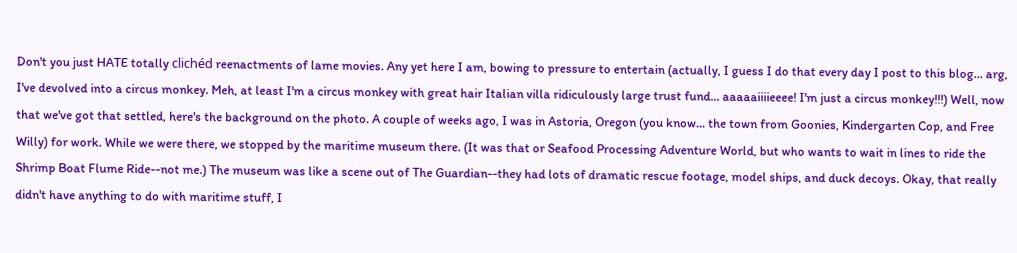Don't you just HATE totally clichéd reenactments of lame movies. Any yet here I am, bowing to pressure to entertain (actually, I guess I do that every day I post to this blog... arg, I've devolved into a circus monkey. Meh, at least I'm a circus monkey with great hair Italian villa ridiculously large trust fund... aaaaaiiiieeee! I'm just a circus monkey!!!) Well, now that we've got that settled, here's the background on the photo. A couple of weeks ago, I was in Astoria, Oregon (you know... the town from Goonies, Kindergarten Cop, and Free Willy) for work. While we were there, we stopped by the maritime museum there. (It was that or Seafood Processing Adventure World, but who wants to wait in lines to ride the Shrimp Boat Flume Ride--not me.) The museum was like a scene out of The Guardian--they had lots of dramatic rescue footage, model ships, and duck decoys. Okay, that really didn't have anything to do with maritime stuff, I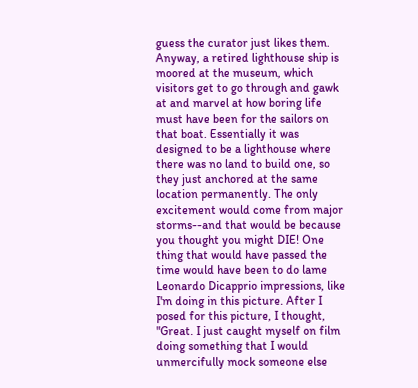guess the curator just likes them. Anyway, a retired lighthouse ship is moored at the museum, which visitors get to go through and gawk at and marvel at how boring life must have been for the sailors on that boat. Essentially it was designed to be a lighthouse where there was no land to build one, so they just anchored at the same location permanently. The only excitement would come from major storms--and that would be because you thought you might DIE! One thing that would have passed the time would have been to do lame Leonardo Dicapprio impressions, like I'm doing in this picture. After I posed for this picture, I thought, "Great. I just caught myself on film doing something that I would unmercifully mock someone else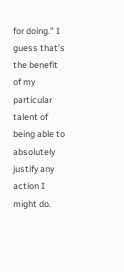for doing." I guess that's the benefit of my particular talent of being able to absolutely justify any action I might do.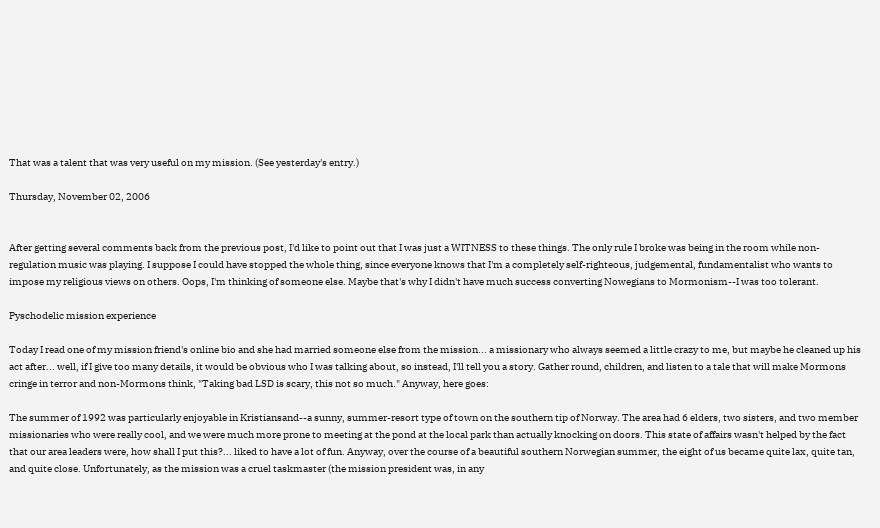That was a talent that was very useful on my mission. (See yesterday's entry.)

Thursday, November 02, 2006


After getting several comments back from the previous post, I'd like to point out that I was just a WITNESS to these things. The only rule I broke was being in the room while non-regulation music was playing. I suppose I could have stopped the whole thing, since everyone knows that I'm a completely self-righteous, judgemental, fundamentalist who wants to impose my religious views on others. Oops, I'm thinking of someone else. Maybe that's why I didn't have much success converting Nowegians to Mormonism--I was too tolerant.

Pyschodelic mission experience

Today I read one of my mission friend's online bio and she had married someone else from the mission... a missionary who always seemed a little crazy to me, but maybe he cleaned up his act after... well, if I give too many details, it would be obvious who I was talking about, so instead, I'll tell you a story. Gather round, children, and listen to a tale that will make Mormons cringe in terror and non-Mormons think, "Taking bad LSD is scary, this not so much." Anyway, here goes:

The summer of 1992 was particularly enjoyable in Kristiansand--a sunny, summer-resort type of town on the southern tip of Norway. The area had 6 elders, two sisters, and two member missionaries who were really cool, and we were much more prone to meeting at the pond at the local park than actually knocking on doors. This state of affairs wasn't helped by the fact that our area leaders were, how shall I put this?... liked to have a lot of fun. Anyway, over the course of a beautiful southern Norwegian summer, the eight of us became quite lax, quite tan, and quite close. Unfortunately, as the mission was a cruel taskmaster (the mission president was, in any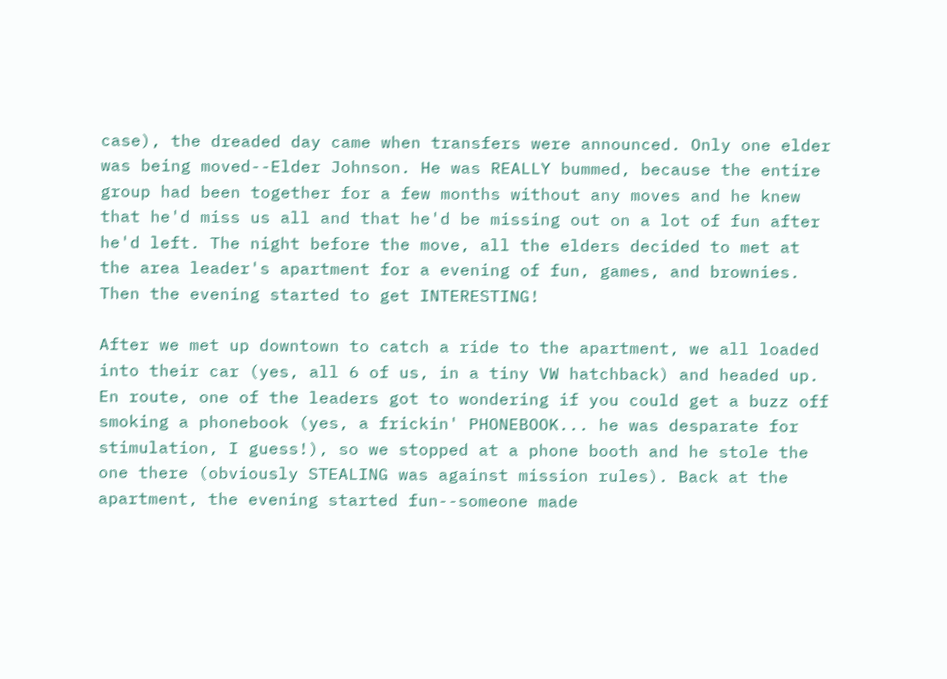case), the dreaded day came when transfers were announced. Only one elder was being moved--Elder Johnson. He was REALLY bummed, because the entire group had been together for a few months without any moves and he knew that he'd miss us all and that he'd be missing out on a lot of fun after he'd left. The night before the move, all the elders decided to met at the area leader's apartment for a evening of fun, games, and brownies. Then the evening started to get INTERESTING!

After we met up downtown to catch a ride to the apartment, we all loaded into their car (yes, all 6 of us, in a tiny VW hatchback) and headed up. En route, one of the leaders got to wondering if you could get a buzz off smoking a phonebook (yes, a frickin' PHONEBOOK... he was desparate for stimulation, I guess!), so we stopped at a phone booth and he stole the one there (obviously STEALING was against mission rules). Back at the apartment, the evening started fun--someone made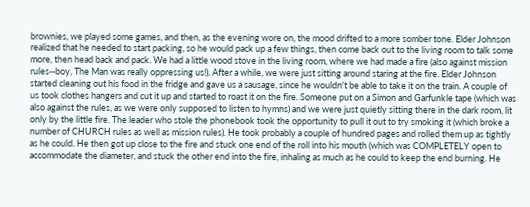brownies, we played some games, and then, as the evening wore on, the mood drifted to a more somber tone. Elder Johnson realized that he needed to start packing, so he would pack up a few things, then come back out to the living room to talk some more, then head back and pack. We had a little wood stove in the living room, where we had made a fire (also against mission rules--boy, The Man was really oppressing us!). After a while, we were just sitting around staring at the fire. Elder Johnson started cleaning out his food in the fridge and gave us a sausage, since he wouldn't be able to take it on the train. A couple of us took clothes hangers and cut it up and started to roast it on the fire. Someone put on a Simon and Garfunkle tape (which was also against the rules, as we were only supposed to listen to hymns) and we were just quietly sitting there in the dark room, lit only by the little fire. The leader who stole the phonebook took the opportunity to pull it out to try smoking it (which broke a number of CHURCH rules as well as mission rules). He took probably a couple of hundred pages and rolled them up as tightly as he could. He then got up close to the fire and stuck one end of the roll into his mouth (which was COMPLETELY open to accommodate the diameter, and stuck the other end into the fire, inhaling as much as he could to keep the end burning. He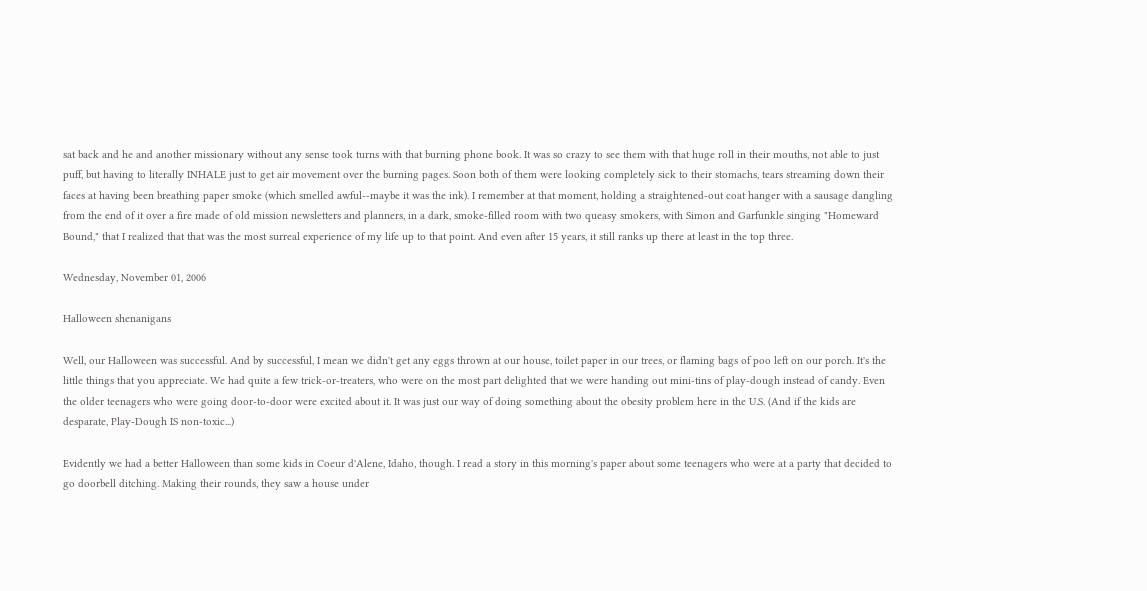sat back and he and another missionary without any sense took turns with that burning phone book. It was so crazy to see them with that huge roll in their mouths, not able to just puff, but having to literally INHALE just to get air movement over the burning pages. Soon both of them were looking completely sick to their stomachs, tears streaming down their faces at having been breathing paper smoke (which smelled awful--maybe it was the ink). I remember at that moment, holding a straightened-out coat hanger with a sausage dangling from the end of it over a fire made of old mission newsletters and planners, in a dark, smoke-filled room with two queasy smokers, with Simon and Garfunkle singing "Homeward Bound," that I realized that that was the most surreal experience of my life up to that point. And even after 15 years, it still ranks up there at least in the top three.

Wednesday, November 01, 2006

Halloween shenanigans

Well, our Halloween was successful. And by successful, I mean we didn't get any eggs thrown at our house, toilet paper in our trees, or flaming bags of poo left on our porch. It's the little things that you appreciate. We had quite a few trick-or-treaters, who were on the most part delighted that we were handing out mini-tins of play-dough instead of candy. Even the older teenagers who were going door-to-door were excited about it. It was just our way of doing something about the obesity problem here in the U.S. (And if the kids are desparate, Play-Dough IS non-toxic...)

Evidently we had a better Halloween than some kids in Coeur d'Alene, Idaho, though. I read a story in this morning's paper about some teenagers who were at a party that decided to go doorbell ditching. Making their rounds, they saw a house under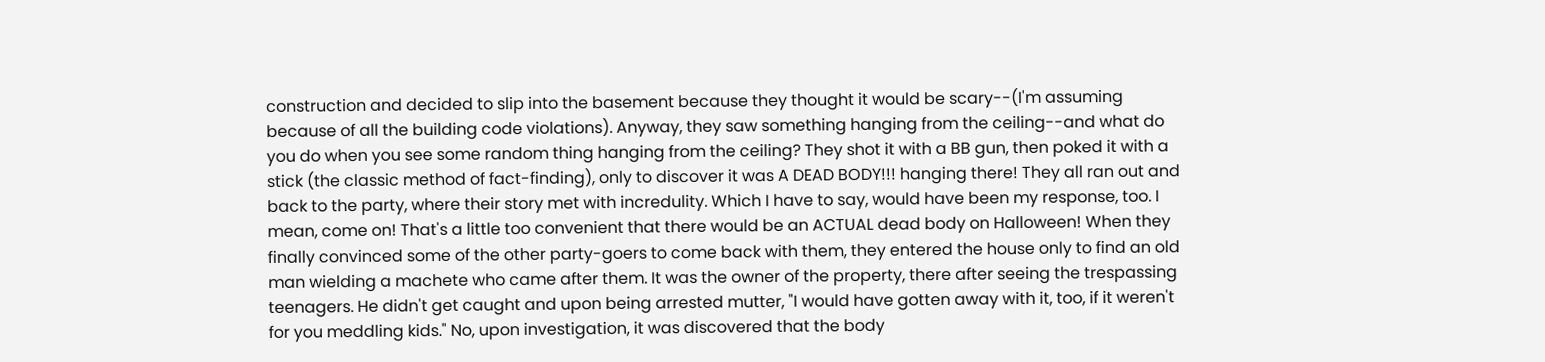construction and decided to slip into the basement because they thought it would be scary--(I'm assuming because of all the building code violations). Anyway, they saw something hanging from the ceiling--and what do you do when you see some random thing hanging from the ceiling? They shot it with a BB gun, then poked it with a stick (the classic method of fact-finding), only to discover it was A DEAD BODY!!! hanging there! They all ran out and back to the party, where their story met with incredulity. Which I have to say, would have been my response, too. I mean, come on! That's a little too convenient that there would be an ACTUAL dead body on Halloween! When they finally convinced some of the other party-goers to come back with them, they entered the house only to find an old man wielding a machete who came after them. It was the owner of the property, there after seeing the trespassing teenagers. He didn't get caught and upon being arrested mutter, "I would have gotten away with it, too, if it weren't for you meddling kids." No, upon investigation, it was discovered that the body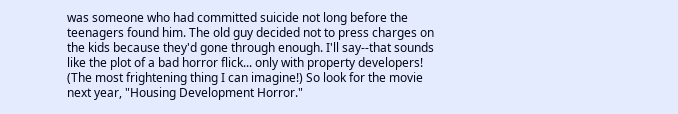was someone who had committed suicide not long before the teenagers found him. The old guy decided not to press charges on the kids because they'd gone through enough. I'll say--that sounds like the plot of a bad horror flick... only with property developers! (The most frightening thing I can imagine!) So look for the movie next year, "Housing Development Horror."